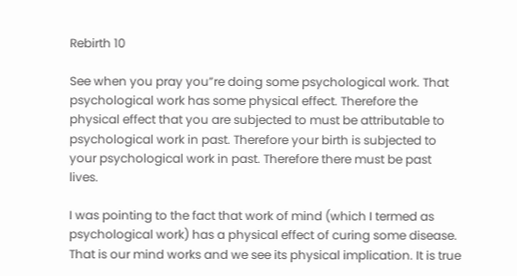Rebirth 10

See when you pray you”re doing some psychological work. That psychological work has some physical effect. Therefore the physical effect that you are subjected to must be attributable to psychological work in past. Therefore your birth is subjected to your psychological work in past. Therefore there must be past lives.

I was pointing to the fact that work of mind (which I termed as psychological work) has a physical effect of curing some disease. That is our mind works and we see its physical implication. It is true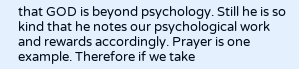that GOD is beyond psychology. Still he is so kind that he notes our psychological work and rewards accordingly. Prayer is one example. Therefore if we take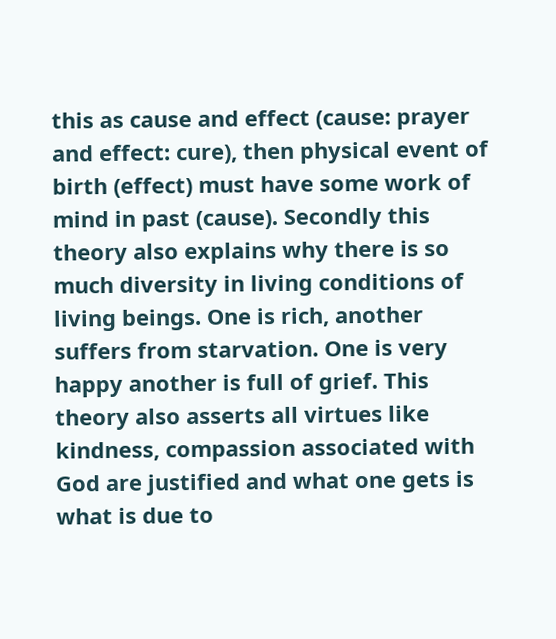this as cause and effect (cause: prayer and effect: cure), then physical event of birth (effect) must have some work of mind in past (cause). Secondly this theory also explains why there is so much diversity in living conditions of living beings. One is rich, another suffers from starvation. One is very happy another is full of grief. This theory also asserts all virtues like kindness, compassion associated with God are justified and what one gets is what is due to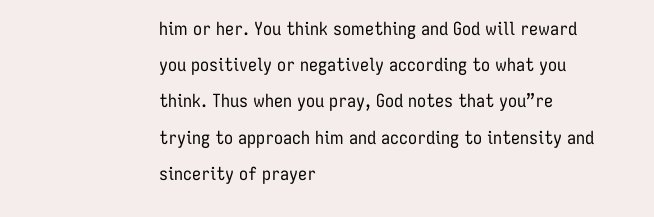him or her. You think something and God will reward you positively or negatively according to what you think. Thus when you pray, God notes that you”re trying to approach him and according to intensity and sincerity of prayer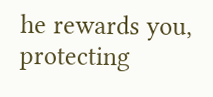he rewards you, protecting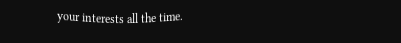your interests all the time.